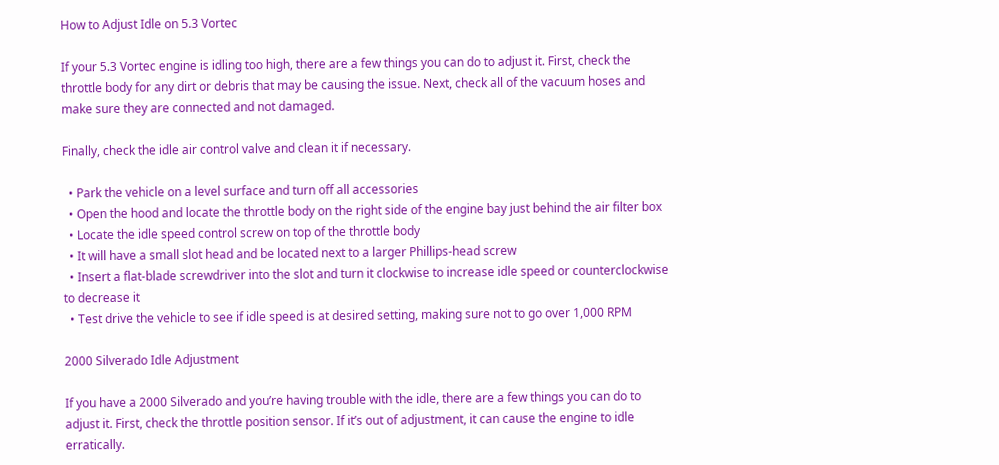How to Adjust Idle on 5.3 Vortec

If your 5.3 Vortec engine is idling too high, there are a few things you can do to adjust it. First, check the throttle body for any dirt or debris that may be causing the issue. Next, check all of the vacuum hoses and make sure they are connected and not damaged.

Finally, check the idle air control valve and clean it if necessary.

  • Park the vehicle on a level surface and turn off all accessories
  • Open the hood and locate the throttle body on the right side of the engine bay just behind the air filter box
  • Locate the idle speed control screw on top of the throttle body
  • It will have a small slot head and be located next to a larger Phillips-head screw
  • Insert a flat-blade screwdriver into the slot and turn it clockwise to increase idle speed or counterclockwise to decrease it
  • Test drive the vehicle to see if idle speed is at desired setting, making sure not to go over 1,000 RPM

2000 Silverado Idle Adjustment

If you have a 2000 Silverado and you’re having trouble with the idle, there are a few things you can do to adjust it. First, check the throttle position sensor. If it’s out of adjustment, it can cause the engine to idle erratically.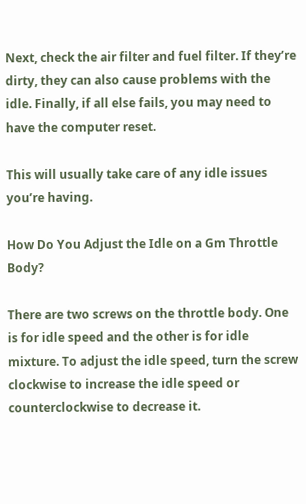Next, check the air filter and fuel filter. If they’re dirty, they can also cause problems with the idle. Finally, if all else fails, you may need to have the computer reset.

This will usually take care of any idle issues you’re having.

How Do You Adjust the Idle on a Gm Throttle Body?

There are two screws on the throttle body. One is for idle speed and the other is for idle mixture. To adjust the idle speed, turn the screw clockwise to increase the idle speed or counterclockwise to decrease it.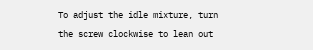To adjust the idle mixture, turn the screw clockwise to lean out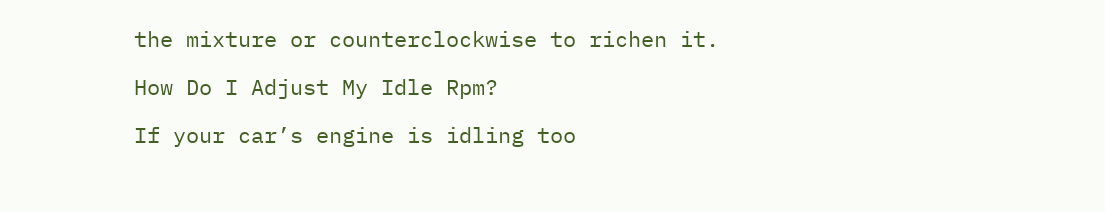the mixture or counterclockwise to richen it.

How Do I Adjust My Idle Rpm?

If your car’s engine is idling too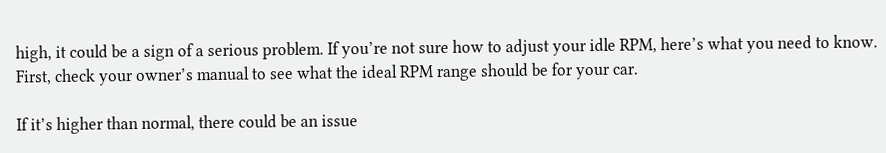high, it could be a sign of a serious problem. If you’re not sure how to adjust your idle RPM, here’s what you need to know. First, check your owner’s manual to see what the ideal RPM range should be for your car.

If it’s higher than normal, there could be an issue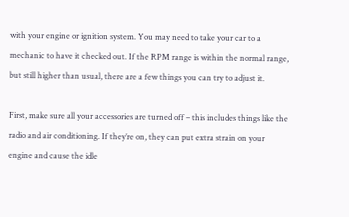with your engine or ignition system. You may need to take your car to a mechanic to have it checked out. If the RPM range is within the normal range, but still higher than usual, there are a few things you can try to adjust it.

First, make sure all your accessories are turned off – this includes things like the radio and air conditioning. If they’re on, they can put extra strain on your engine and cause the idle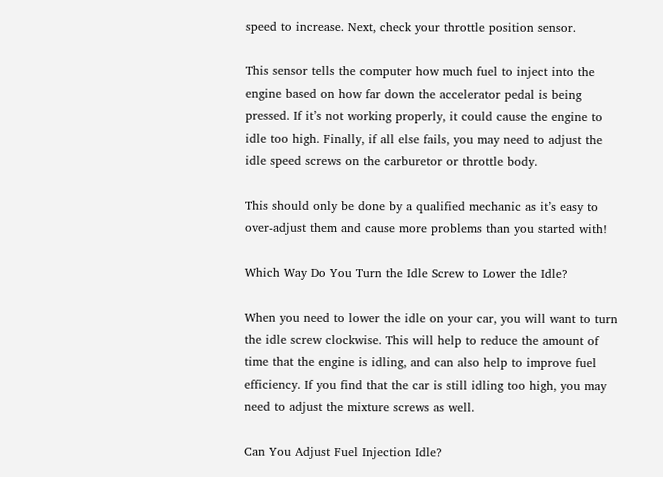speed to increase. Next, check your throttle position sensor.

This sensor tells the computer how much fuel to inject into the engine based on how far down the accelerator pedal is being pressed. If it’s not working properly, it could cause the engine to idle too high. Finally, if all else fails, you may need to adjust the idle speed screws on the carburetor or throttle body.

This should only be done by a qualified mechanic as it’s easy to over-adjust them and cause more problems than you started with!

Which Way Do You Turn the Idle Screw to Lower the Idle?

When you need to lower the idle on your car, you will want to turn the idle screw clockwise. This will help to reduce the amount of time that the engine is idling, and can also help to improve fuel efficiency. If you find that the car is still idling too high, you may need to adjust the mixture screws as well.

Can You Adjust Fuel Injection Idle?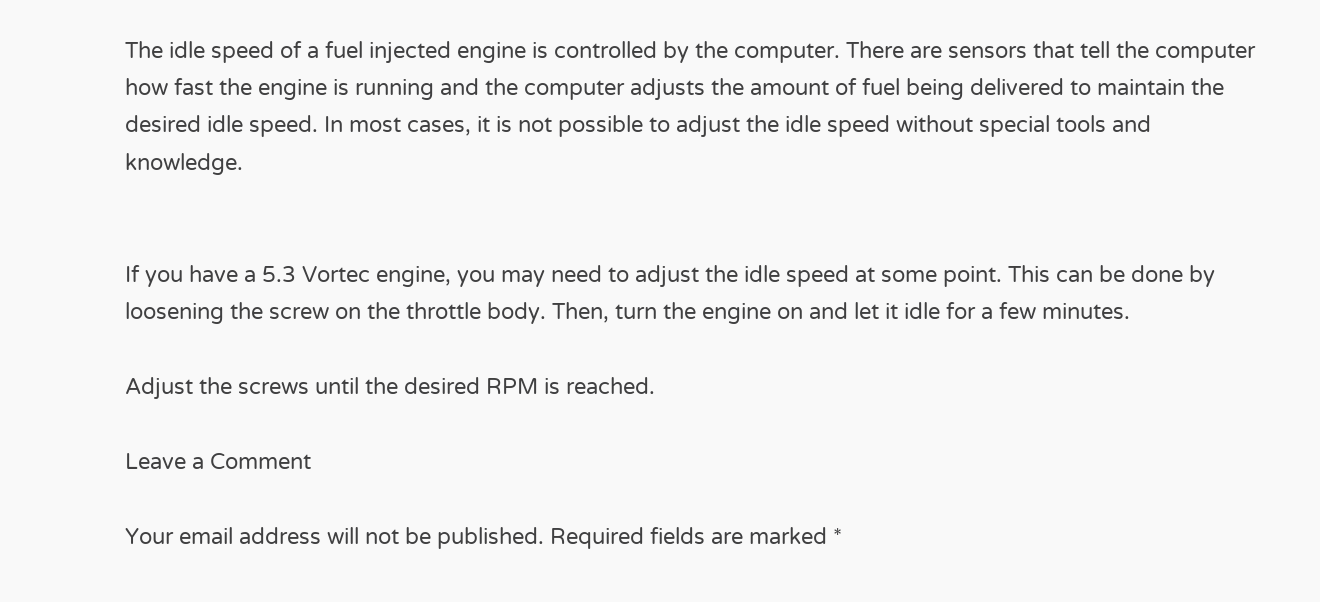The idle speed of a fuel injected engine is controlled by the computer. There are sensors that tell the computer how fast the engine is running and the computer adjusts the amount of fuel being delivered to maintain the desired idle speed. In most cases, it is not possible to adjust the idle speed without special tools and knowledge.


If you have a 5.3 Vortec engine, you may need to adjust the idle speed at some point. This can be done by loosening the screw on the throttle body. Then, turn the engine on and let it idle for a few minutes.

Adjust the screws until the desired RPM is reached.

Leave a Comment

Your email address will not be published. Required fields are marked *